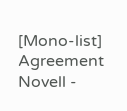[Mono-list] Agreement Novell -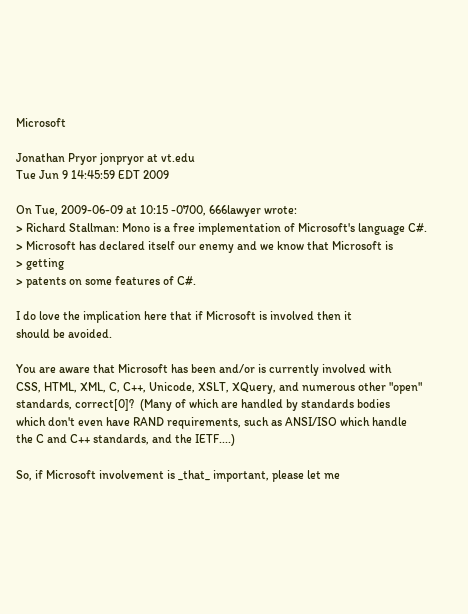Microsoft

Jonathan Pryor jonpryor at vt.edu
Tue Jun 9 14:45:59 EDT 2009

On Tue, 2009-06-09 at 10:15 -0700, 666lawyer wrote:
> Richard Stallman: Mono is a free implementation of Microsoft's language C#.
> Microsoft has declared itself our enemy and we know that Microsoft is
> getting
> patents on some features of C#.

I do love the implication here that if Microsoft is involved then it
should be avoided.

You are aware that Microsoft has been and/or is currently involved with
CSS, HTML, XML, C, C++, Unicode, XSLT, XQuery, and numerous other "open"
standards, correct[0]?  (Many of which are handled by standards bodies
which don't even have RAND requirements, such as ANSI/ISO which handle
the C and C++ standards, and the IETF....)

So, if Microsoft involvement is _that_ important, please let me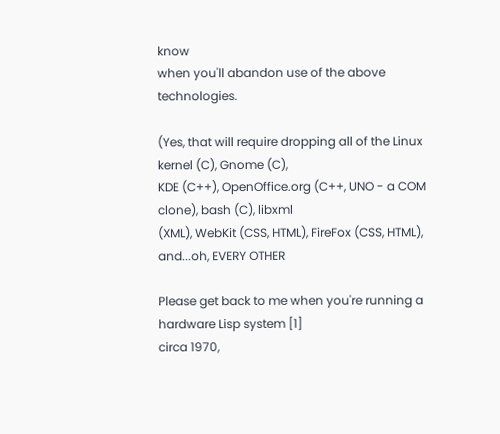know
when you'll abandon use of the above technologies.

(Yes, that will require dropping all of the Linux kernel (C), Gnome (C),
KDE (C++), OpenOffice.org (C++, UNO - a COM clone), bash (C), libxml
(XML), WebKit (CSS, HTML), FireFox (CSS, HTML), and...oh, EVERY OTHER

Please get back to me when you're running a hardware Lisp system [1]
circa 1970,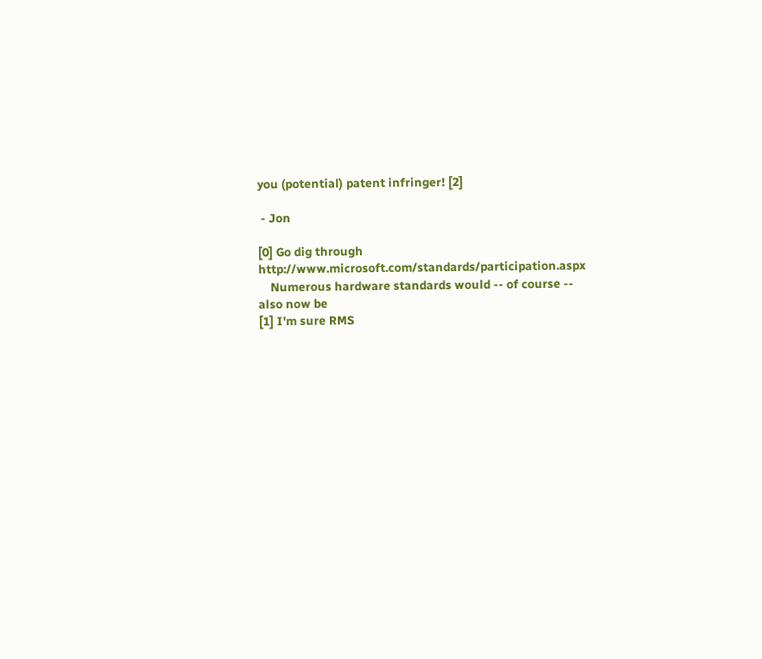you (potential) patent infringer! [2]

 - Jon

[0] Go dig through http://www.microsoft.com/standards/participation.aspx
    Numerous hardware standards would -- of course -- also now be
[1] I'm sure RMS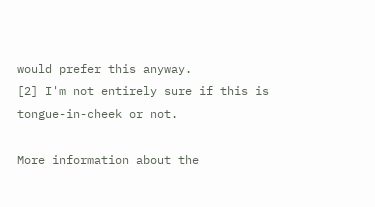would prefer this anyway.
[2] I'm not entirely sure if this is tongue-in-cheek or not.

More information about the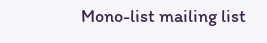Mono-list mailing list